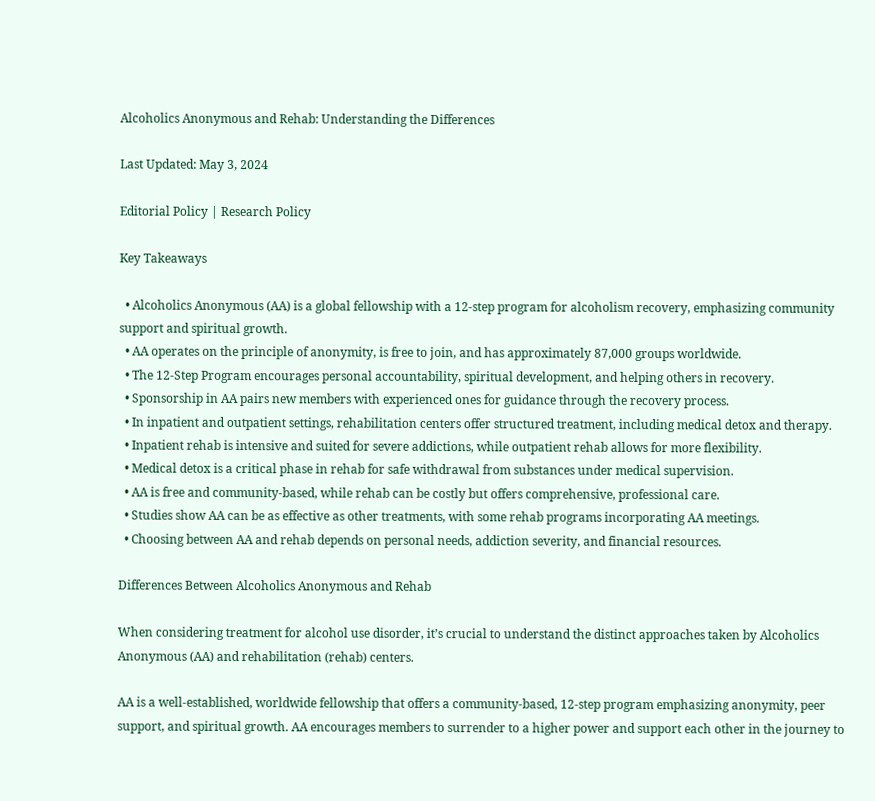Alcoholics Anonymous and Rehab: Understanding the Differences

Last Updated: May 3, 2024

Editorial Policy | Research Policy

Key Takeaways

  • Alcoholics Anonymous (AA) is a global fellowship with a 12-step program for alcoholism recovery, emphasizing community support and spiritual growth.
  • AA operates on the principle of anonymity, is free to join, and has approximately 87,000 groups worldwide.
  • The 12-Step Program encourages personal accountability, spiritual development, and helping others in recovery.
  • Sponsorship in AA pairs new members with experienced ones for guidance through the recovery process.
  • In inpatient and outpatient settings, rehabilitation centers offer structured treatment, including medical detox and therapy.
  • Inpatient rehab is intensive and suited for severe addictions, while outpatient rehab allows for more flexibility.
  • Medical detox is a critical phase in rehab for safe withdrawal from substances under medical supervision.
  • AA is free and community-based, while rehab can be costly but offers comprehensive, professional care.
  • Studies show AA can be as effective as other treatments, with some rehab programs incorporating AA meetings.
  • Choosing between AA and rehab depends on personal needs, addiction severity, and financial resources.

Differences Between Alcoholics Anonymous and Rehab

When considering treatment for alcohol use disorder, it’s crucial to understand the distinct approaches taken by Alcoholics Anonymous (AA) and rehabilitation (rehab) centers.

AA is a well-established, worldwide fellowship that offers a community-based, 12-step program emphasizing anonymity, peer support, and spiritual growth. AA encourages members to surrender to a higher power and support each other in the journey to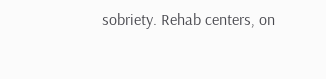sobriety. Rehab centers, on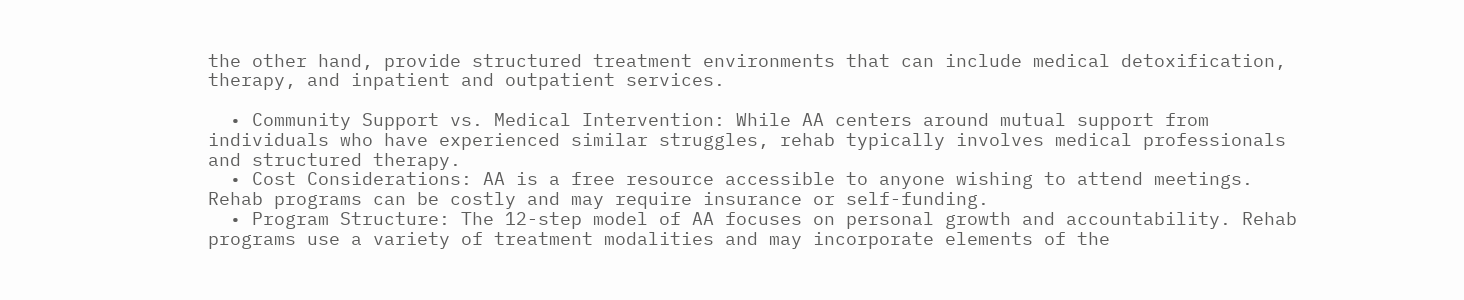the other hand, provide structured treatment environments that can include medical detoxification, therapy, and inpatient and outpatient services.

  • Community Support vs. Medical Intervention: While AA centers around mutual support from individuals who have experienced similar struggles, rehab typically involves medical professionals and structured therapy.
  • Cost Considerations: AA is a free resource accessible to anyone wishing to attend meetings. Rehab programs can be costly and may require insurance or self-funding.
  • Program Structure: The 12-step model of AA focuses on personal growth and accountability. Rehab programs use a variety of treatment modalities and may incorporate elements of the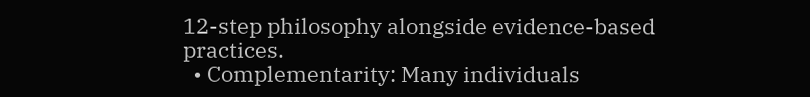12-step philosophy alongside evidence-based practices.
  • Complementarity: Many individuals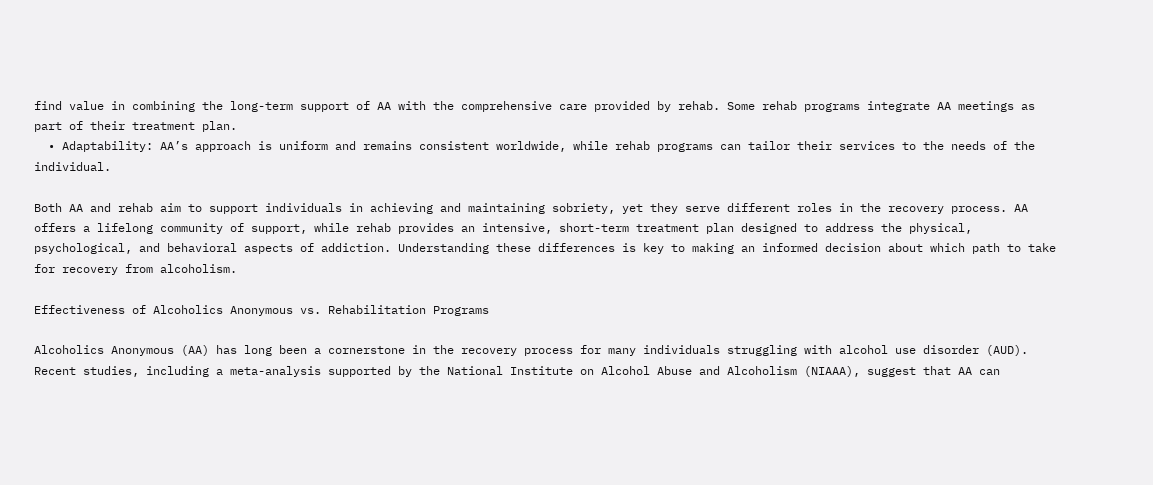find value in combining the long-term support of AA with the comprehensive care provided by rehab. Some rehab programs integrate AA meetings as part of their treatment plan.
  • Adaptability: AA’s approach is uniform and remains consistent worldwide, while rehab programs can tailor their services to the needs of the individual.

Both AA and rehab aim to support individuals in achieving and maintaining sobriety, yet they serve different roles in the recovery process. AA offers a lifelong community of support, while rehab provides an intensive, short-term treatment plan designed to address the physical, psychological, and behavioral aspects of addiction. Understanding these differences is key to making an informed decision about which path to take for recovery from alcoholism.

Effectiveness of Alcoholics Anonymous vs. Rehabilitation Programs

Alcoholics Anonymous (AA) has long been a cornerstone in the recovery process for many individuals struggling with alcohol use disorder (AUD). Recent studies, including a meta-analysis supported by the National Institute on Alcohol Abuse and Alcoholism (NIAAA), suggest that AA can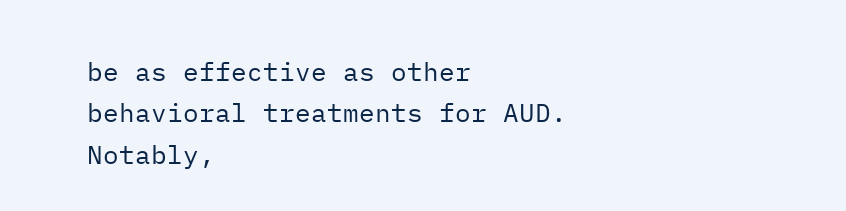be as effective as other behavioral treatments for AUD. Notably,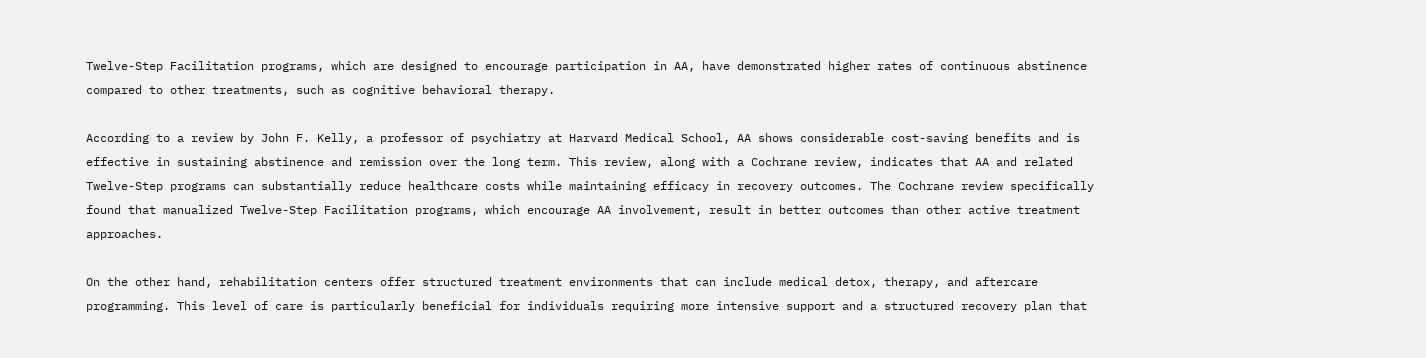Twelve-Step Facilitation programs, which are designed to encourage participation in AA, have demonstrated higher rates of continuous abstinence compared to other treatments, such as cognitive behavioral therapy.

According to a review by John F. Kelly, a professor of psychiatry at Harvard Medical School, AA shows considerable cost-saving benefits and is effective in sustaining abstinence and remission over the long term. This review, along with a Cochrane review, indicates that AA and related Twelve-Step programs can substantially reduce healthcare costs while maintaining efficacy in recovery outcomes. The Cochrane review specifically found that manualized Twelve-Step Facilitation programs, which encourage AA involvement, result in better outcomes than other active treatment approaches.

On the other hand, rehabilitation centers offer structured treatment environments that can include medical detox, therapy, and aftercare programming. This level of care is particularly beneficial for individuals requiring more intensive support and a structured recovery plan that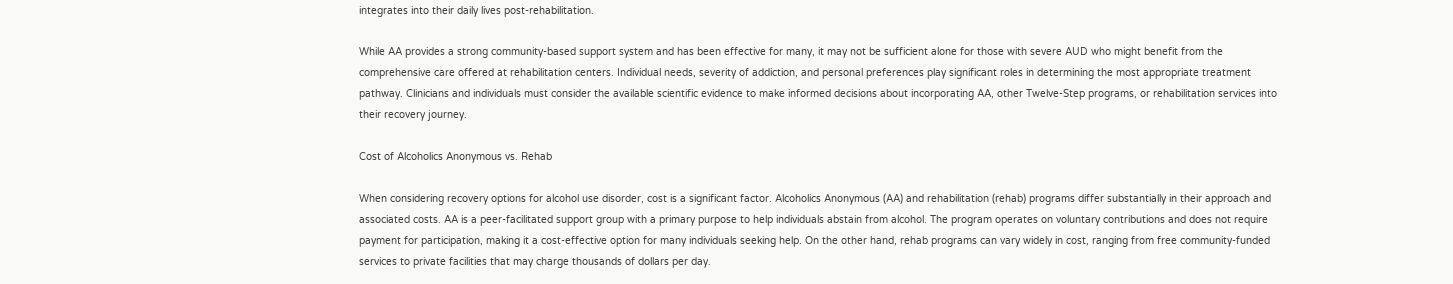integrates into their daily lives post-rehabilitation.

While AA provides a strong community-based support system and has been effective for many, it may not be sufficient alone for those with severe AUD who might benefit from the comprehensive care offered at rehabilitation centers. Individual needs, severity of addiction, and personal preferences play significant roles in determining the most appropriate treatment pathway. Clinicians and individuals must consider the available scientific evidence to make informed decisions about incorporating AA, other Twelve-Step programs, or rehabilitation services into their recovery journey.

Cost of Alcoholics Anonymous vs. Rehab

When considering recovery options for alcohol use disorder, cost is a significant factor. Alcoholics Anonymous (AA) and rehabilitation (rehab) programs differ substantially in their approach and associated costs. AA is a peer-facilitated support group with a primary purpose to help individuals abstain from alcohol. The program operates on voluntary contributions and does not require payment for participation, making it a cost-effective option for many individuals seeking help. On the other hand, rehab programs can vary widely in cost, ranging from free community-funded services to private facilities that may charge thousands of dollars per day.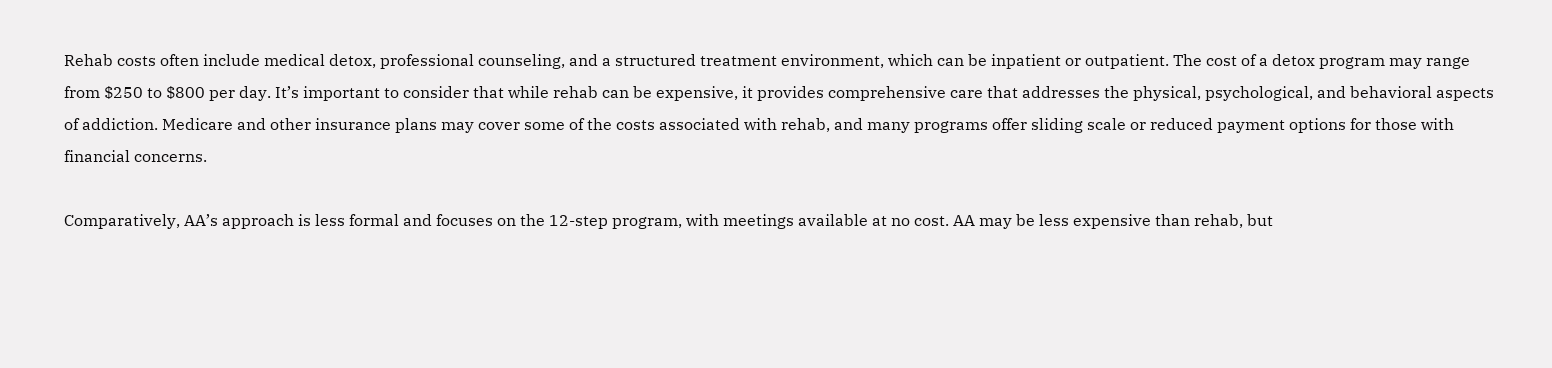Rehab costs often include medical detox, professional counseling, and a structured treatment environment, which can be inpatient or outpatient. The cost of a detox program may range from $250 to $800 per day. It’s important to consider that while rehab can be expensive, it provides comprehensive care that addresses the physical, psychological, and behavioral aspects of addiction. Medicare and other insurance plans may cover some of the costs associated with rehab, and many programs offer sliding scale or reduced payment options for those with financial concerns.

Comparatively, AA’s approach is less formal and focuses on the 12-step program, with meetings available at no cost. AA may be less expensive than rehab, but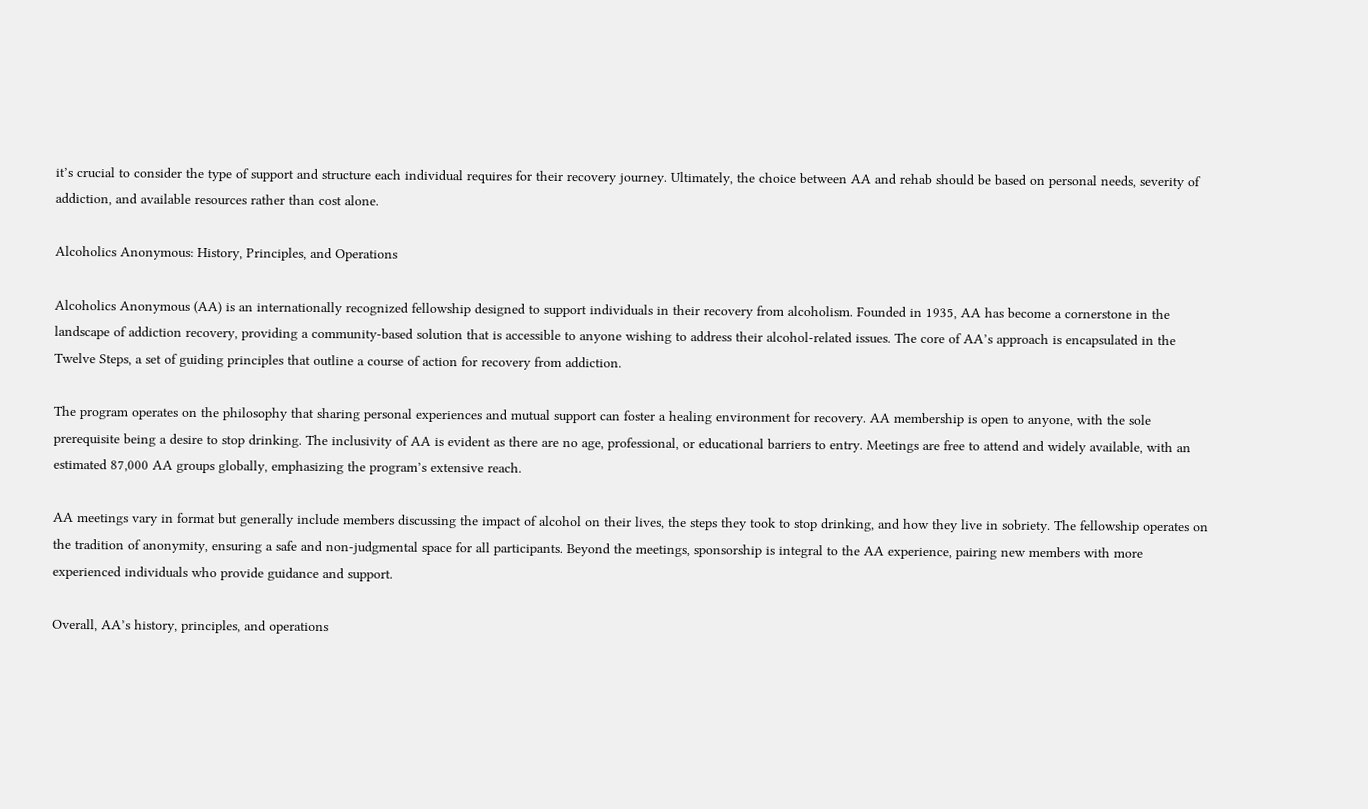it’s crucial to consider the type of support and structure each individual requires for their recovery journey. Ultimately, the choice between AA and rehab should be based on personal needs, severity of addiction, and available resources rather than cost alone.

Alcoholics Anonymous: History, Principles, and Operations

Alcoholics Anonymous (AA) is an internationally recognized fellowship designed to support individuals in their recovery from alcoholism. Founded in 1935, AA has become a cornerstone in the landscape of addiction recovery, providing a community-based solution that is accessible to anyone wishing to address their alcohol-related issues. The core of AA’s approach is encapsulated in the Twelve Steps, a set of guiding principles that outline a course of action for recovery from addiction.

The program operates on the philosophy that sharing personal experiences and mutual support can foster a healing environment for recovery. AA membership is open to anyone, with the sole prerequisite being a desire to stop drinking. The inclusivity of AA is evident as there are no age, professional, or educational barriers to entry. Meetings are free to attend and widely available, with an estimated 87,000 AA groups globally, emphasizing the program’s extensive reach.

AA meetings vary in format but generally include members discussing the impact of alcohol on their lives, the steps they took to stop drinking, and how they live in sobriety. The fellowship operates on the tradition of anonymity, ensuring a safe and non-judgmental space for all participants. Beyond the meetings, sponsorship is integral to the AA experience, pairing new members with more experienced individuals who provide guidance and support.

Overall, AA’s history, principles, and operations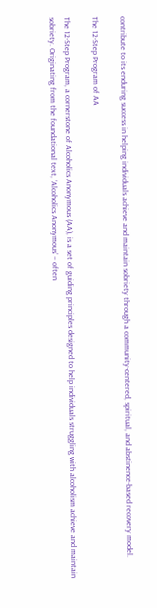contribute to its enduring success in helping individuals achieve and maintain sobriety through a community-centered, spiritual, and abstinence-based recovery model.

The 12-Step Program of AA

The 12-Step Program, a cornerstone of Alcoholics Anonymous (AA), is a set of guiding principles designed to help individuals struggling with alcoholism achieve and maintain sobriety. Originating from the foundational text, ‘Alcoholics Anonymous’ – often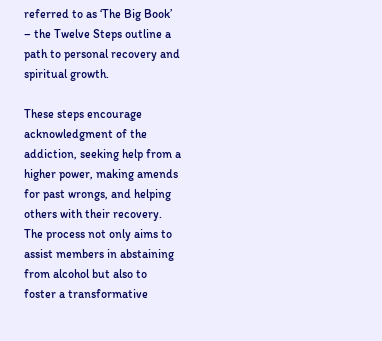referred to as ‘The Big Book’ – the Twelve Steps outline a path to personal recovery and spiritual growth.

These steps encourage acknowledgment of the addiction, seeking help from a higher power, making amends for past wrongs, and helping others with their recovery. The process not only aims to assist members in abstaining from alcohol but also to foster a transformative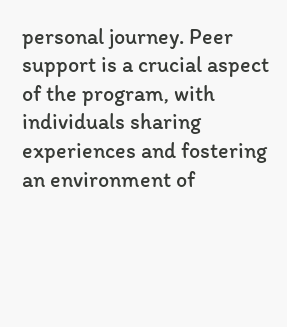personal journey. Peer support is a crucial aspect of the program, with individuals sharing experiences and fostering an environment of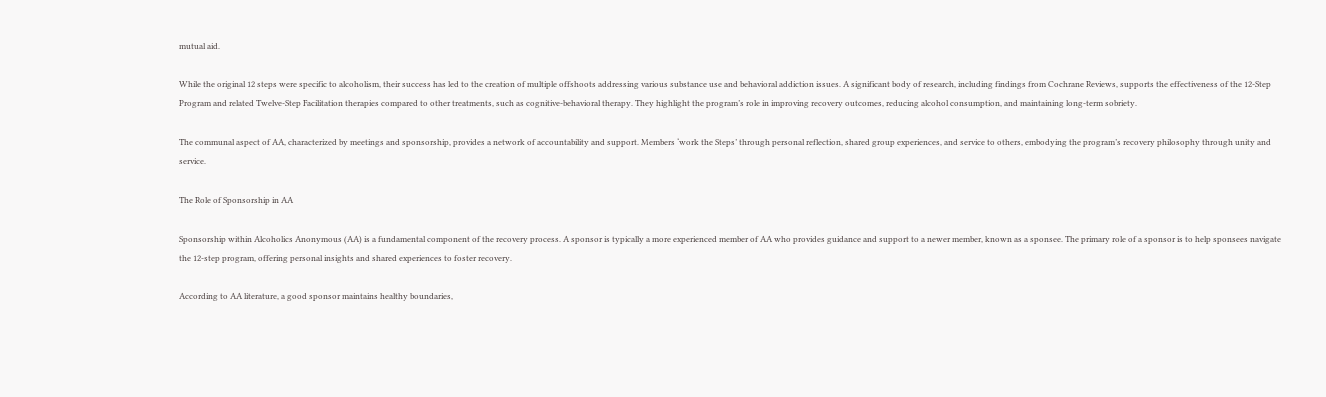mutual aid.

While the original 12 steps were specific to alcoholism, their success has led to the creation of multiple offshoots addressing various substance use and behavioral addiction issues. A significant body of research, including findings from Cochrane Reviews, supports the effectiveness of the 12-Step Program and related Twelve-Step Facilitation therapies compared to other treatments, such as cognitive-behavioral therapy. They highlight the program’s role in improving recovery outcomes, reducing alcohol consumption, and maintaining long-term sobriety.

The communal aspect of AA, characterized by meetings and sponsorship, provides a network of accountability and support. Members ‘work the Steps’ through personal reflection, shared group experiences, and service to others, embodying the program’s recovery philosophy through unity and service.

The Role of Sponsorship in AA

Sponsorship within Alcoholics Anonymous (AA) is a fundamental component of the recovery process. A sponsor is typically a more experienced member of AA who provides guidance and support to a newer member, known as a sponsee. The primary role of a sponsor is to help sponsees navigate the 12-step program, offering personal insights and shared experiences to foster recovery.

According to AA literature, a good sponsor maintains healthy boundaries,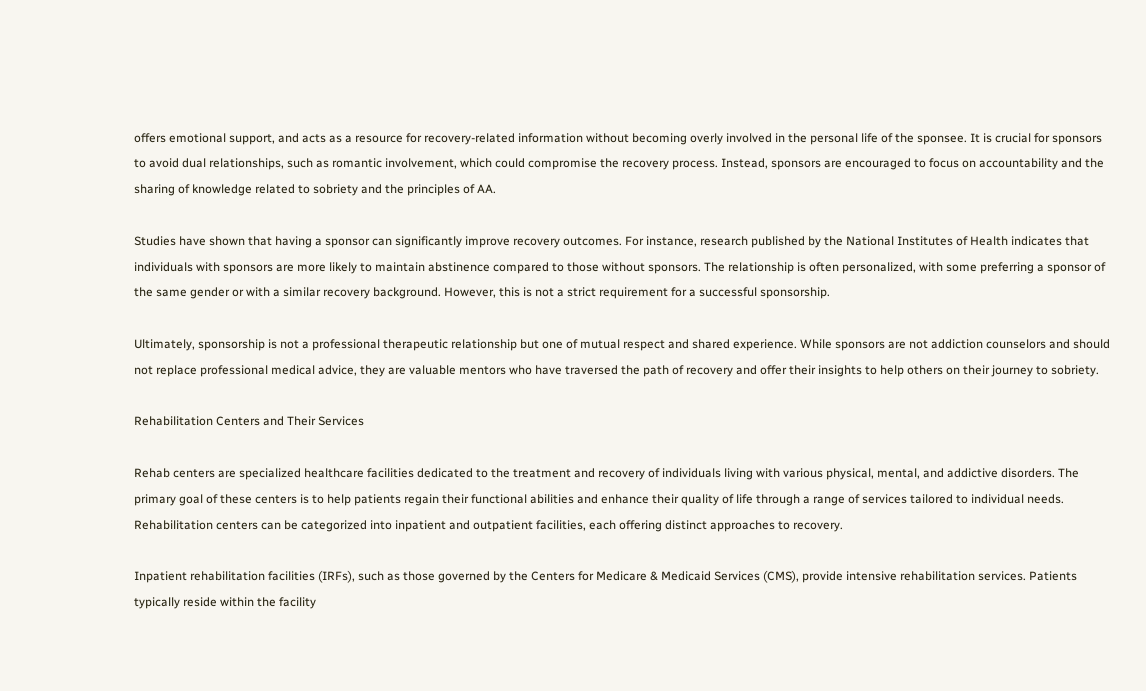offers emotional support, and acts as a resource for recovery-related information without becoming overly involved in the personal life of the sponsee. It is crucial for sponsors to avoid dual relationships, such as romantic involvement, which could compromise the recovery process. Instead, sponsors are encouraged to focus on accountability and the sharing of knowledge related to sobriety and the principles of AA.

Studies have shown that having a sponsor can significantly improve recovery outcomes. For instance, research published by the National Institutes of Health indicates that individuals with sponsors are more likely to maintain abstinence compared to those without sponsors. The relationship is often personalized, with some preferring a sponsor of the same gender or with a similar recovery background. However, this is not a strict requirement for a successful sponsorship.

Ultimately, sponsorship is not a professional therapeutic relationship but one of mutual respect and shared experience. While sponsors are not addiction counselors and should not replace professional medical advice, they are valuable mentors who have traversed the path of recovery and offer their insights to help others on their journey to sobriety.

Rehabilitation Centers and Their Services

Rehab centers are specialized healthcare facilities dedicated to the treatment and recovery of individuals living with various physical, mental, and addictive disorders. The primary goal of these centers is to help patients regain their functional abilities and enhance their quality of life through a range of services tailored to individual needs. Rehabilitation centers can be categorized into inpatient and outpatient facilities, each offering distinct approaches to recovery.

Inpatient rehabilitation facilities (IRFs), such as those governed by the Centers for Medicare & Medicaid Services (CMS), provide intensive rehabilitation services. Patients typically reside within the facility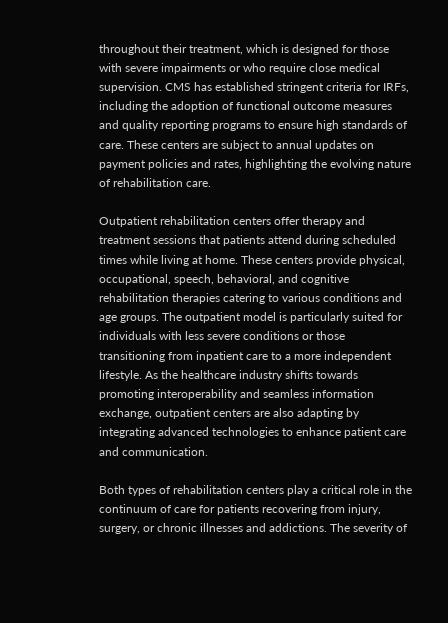throughout their treatment, which is designed for those with severe impairments or who require close medical supervision. CMS has established stringent criteria for IRFs, including the adoption of functional outcome measures and quality reporting programs to ensure high standards of care. These centers are subject to annual updates on payment policies and rates, highlighting the evolving nature of rehabilitation care.

Outpatient rehabilitation centers offer therapy and treatment sessions that patients attend during scheduled times while living at home. These centers provide physical, occupational, speech, behavioral, and cognitive rehabilitation therapies catering to various conditions and age groups. The outpatient model is particularly suited for individuals with less severe conditions or those transitioning from inpatient care to a more independent lifestyle. As the healthcare industry shifts towards promoting interoperability and seamless information exchange, outpatient centers are also adapting by integrating advanced technologies to enhance patient care and communication.

Both types of rehabilitation centers play a critical role in the continuum of care for patients recovering from injury, surgery, or chronic illnesses and addictions. The severity of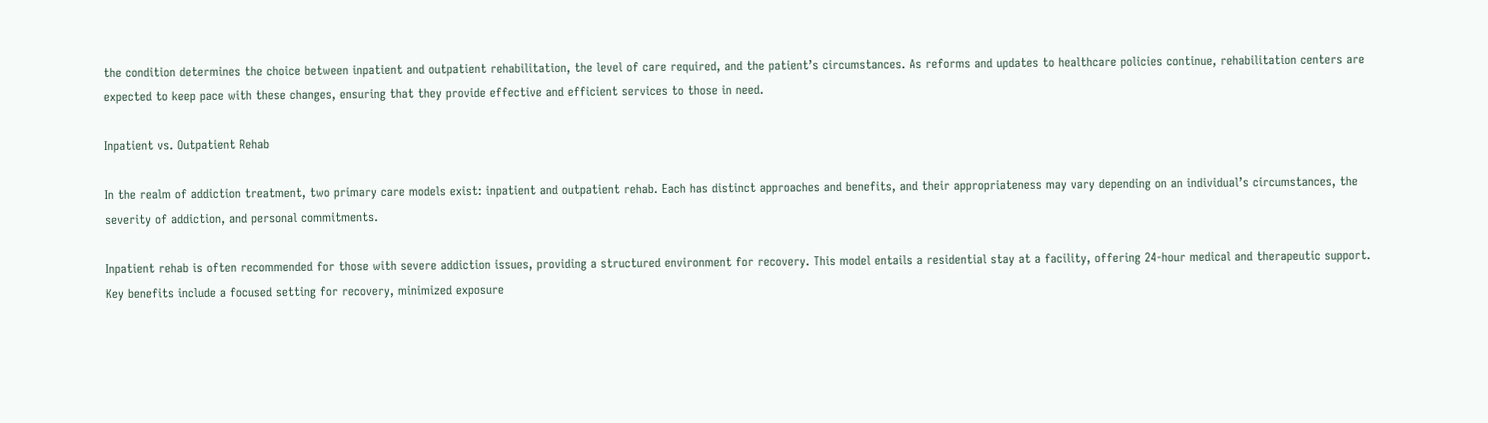the condition determines the choice between inpatient and outpatient rehabilitation, the level of care required, and the patient’s circumstances. As reforms and updates to healthcare policies continue, rehabilitation centers are expected to keep pace with these changes, ensuring that they provide effective and efficient services to those in need.

Inpatient vs. Outpatient Rehab

In the realm of addiction treatment, two primary care models exist: inpatient and outpatient rehab. Each has distinct approaches and benefits, and their appropriateness may vary depending on an individual’s circumstances, the severity of addiction, and personal commitments.

Inpatient rehab is often recommended for those with severe addiction issues, providing a structured environment for recovery. This model entails a residential stay at a facility, offering 24-hour medical and therapeutic support. Key benefits include a focused setting for recovery, minimized exposure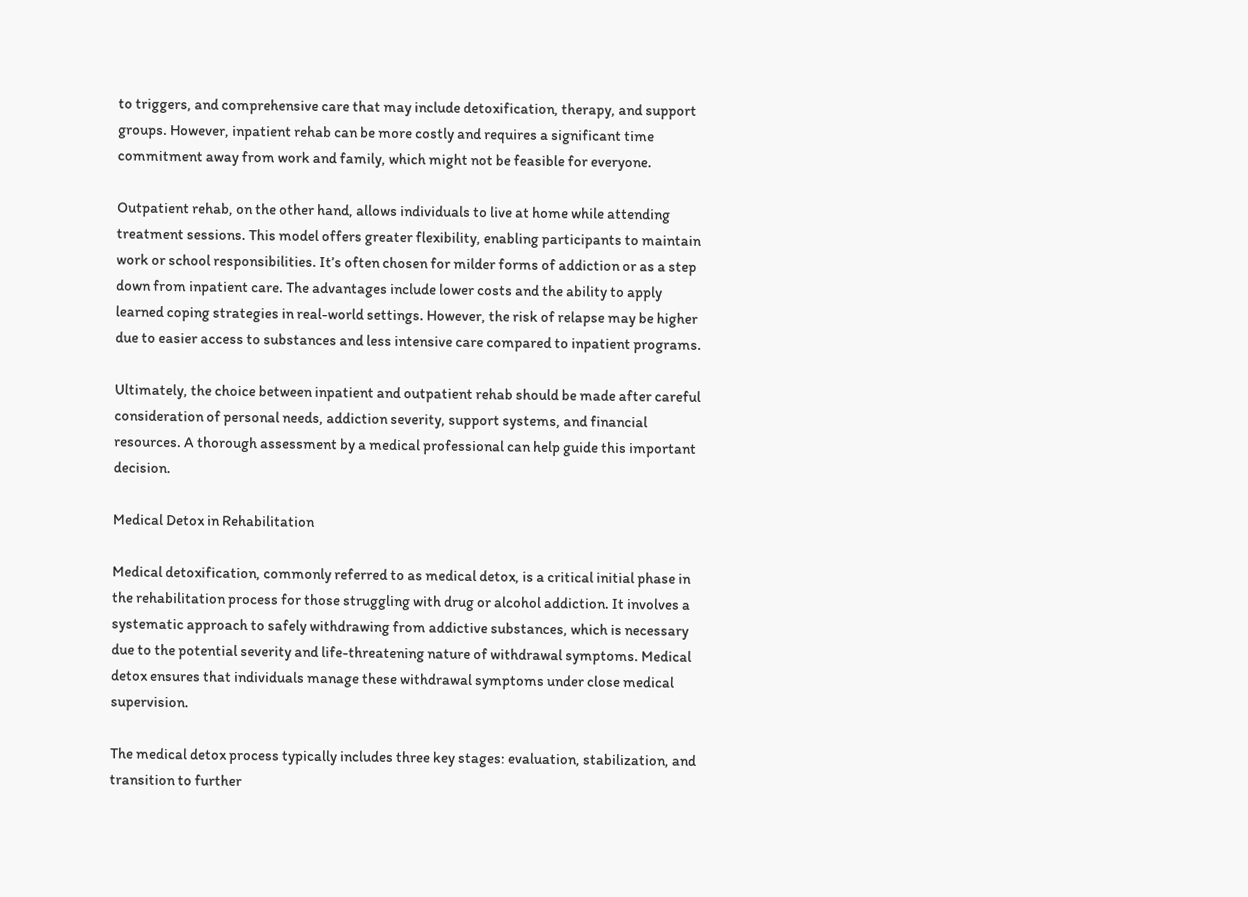to triggers, and comprehensive care that may include detoxification, therapy, and support groups. However, inpatient rehab can be more costly and requires a significant time commitment away from work and family, which might not be feasible for everyone.

Outpatient rehab, on the other hand, allows individuals to live at home while attending treatment sessions. This model offers greater flexibility, enabling participants to maintain work or school responsibilities. It’s often chosen for milder forms of addiction or as a step down from inpatient care. The advantages include lower costs and the ability to apply learned coping strategies in real-world settings. However, the risk of relapse may be higher due to easier access to substances and less intensive care compared to inpatient programs.

Ultimately, the choice between inpatient and outpatient rehab should be made after careful consideration of personal needs, addiction severity, support systems, and financial resources. A thorough assessment by a medical professional can help guide this important decision.

Medical Detox in Rehabilitation

Medical detoxification, commonly referred to as medical detox, is a critical initial phase in the rehabilitation process for those struggling with drug or alcohol addiction. It involves a systematic approach to safely withdrawing from addictive substances, which is necessary due to the potential severity and life-threatening nature of withdrawal symptoms. Medical detox ensures that individuals manage these withdrawal symptoms under close medical supervision.

The medical detox process typically includes three key stages: evaluation, stabilization, and transition to further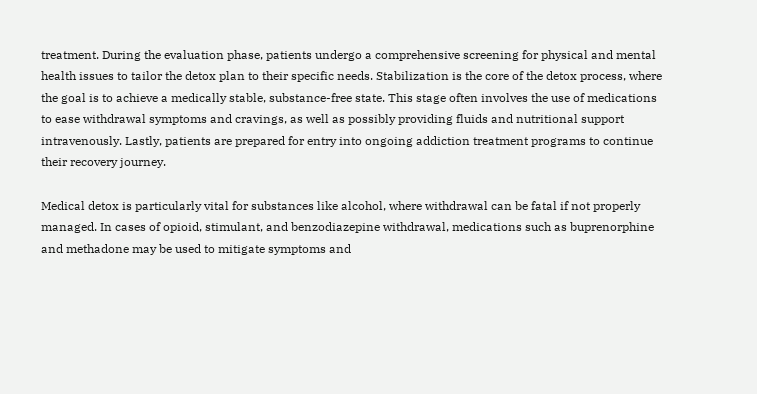treatment. During the evaluation phase, patients undergo a comprehensive screening for physical and mental health issues to tailor the detox plan to their specific needs. Stabilization is the core of the detox process, where the goal is to achieve a medically stable, substance-free state. This stage often involves the use of medications to ease withdrawal symptoms and cravings, as well as possibly providing fluids and nutritional support intravenously. Lastly, patients are prepared for entry into ongoing addiction treatment programs to continue their recovery journey.

Medical detox is particularly vital for substances like alcohol, where withdrawal can be fatal if not properly managed. In cases of opioid, stimulant, and benzodiazepine withdrawal, medications such as buprenorphine and methadone may be used to mitigate symptoms and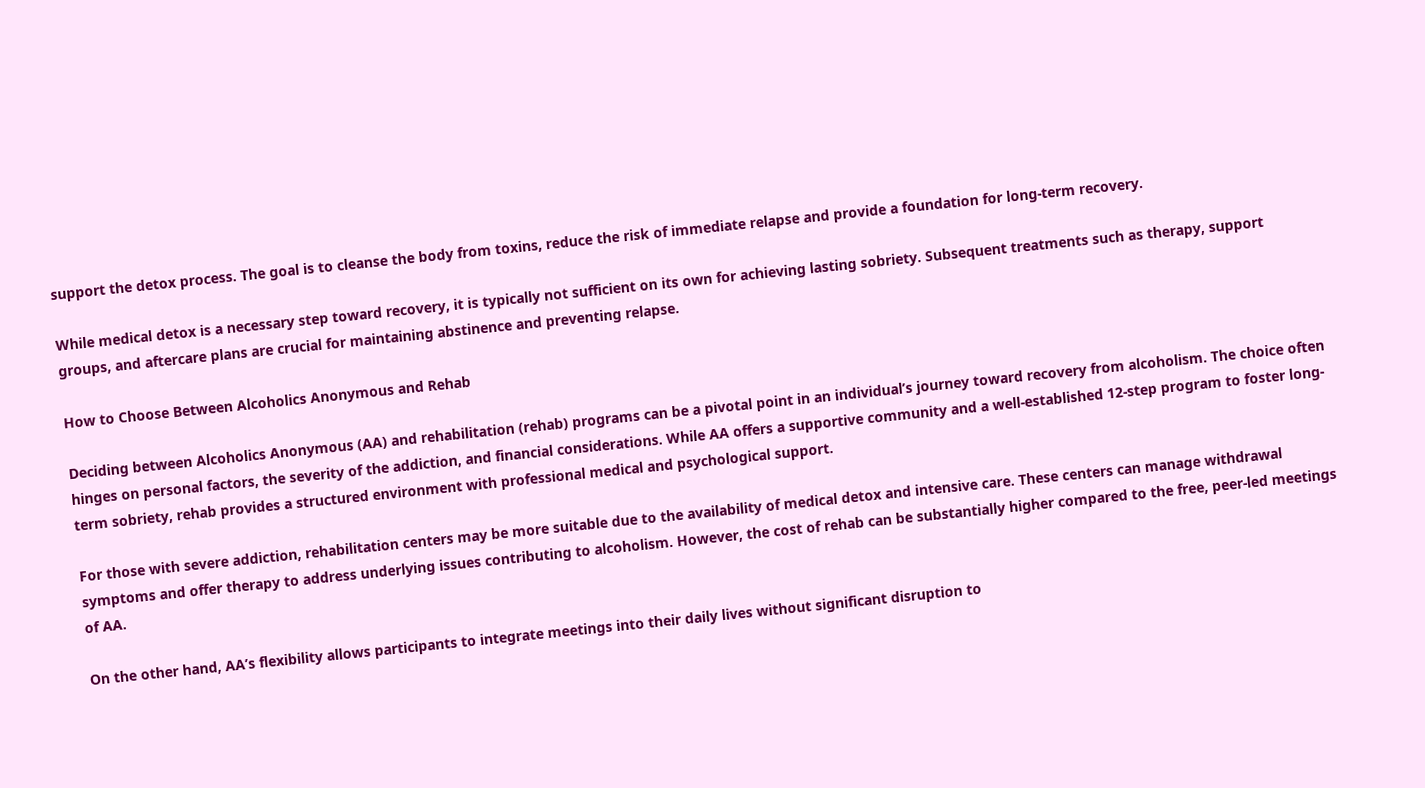support the detox process. The goal is to cleanse the body from toxins, reduce the risk of immediate relapse and provide a foundation for long-term recovery.

While medical detox is a necessary step toward recovery, it is typically not sufficient on its own for achieving lasting sobriety. Subsequent treatments such as therapy, support groups, and aftercare plans are crucial for maintaining abstinence and preventing relapse.

How to Choose Between Alcoholics Anonymous and Rehab

Deciding between Alcoholics Anonymous (AA) and rehabilitation (rehab) programs can be a pivotal point in an individual’s journey toward recovery from alcoholism. The choice often hinges on personal factors, the severity of the addiction, and financial considerations. While AA offers a supportive community and a well-established 12-step program to foster long-term sobriety, rehab provides a structured environment with professional medical and psychological support.

For those with severe addiction, rehabilitation centers may be more suitable due to the availability of medical detox and intensive care. These centers can manage withdrawal symptoms and offer therapy to address underlying issues contributing to alcoholism. However, the cost of rehab can be substantially higher compared to the free, peer-led meetings of AA.

On the other hand, AA’s flexibility allows participants to integrate meetings into their daily lives without significant disruption to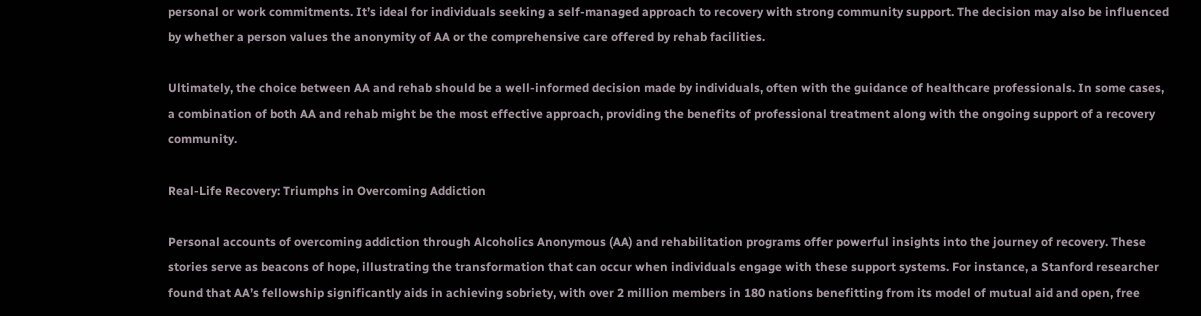personal or work commitments. It’s ideal for individuals seeking a self-managed approach to recovery with strong community support. The decision may also be influenced by whether a person values the anonymity of AA or the comprehensive care offered by rehab facilities.

Ultimately, the choice between AA and rehab should be a well-informed decision made by individuals, often with the guidance of healthcare professionals. In some cases, a combination of both AA and rehab might be the most effective approach, providing the benefits of professional treatment along with the ongoing support of a recovery community.

Real-Life Recovery: Triumphs in Overcoming Addiction

Personal accounts of overcoming addiction through Alcoholics Anonymous (AA) and rehabilitation programs offer powerful insights into the journey of recovery. These stories serve as beacons of hope, illustrating the transformation that can occur when individuals engage with these support systems. For instance, a Stanford researcher found that AA’s fellowship significantly aids in achieving sobriety, with over 2 million members in 180 nations benefitting from its model of mutual aid and open, free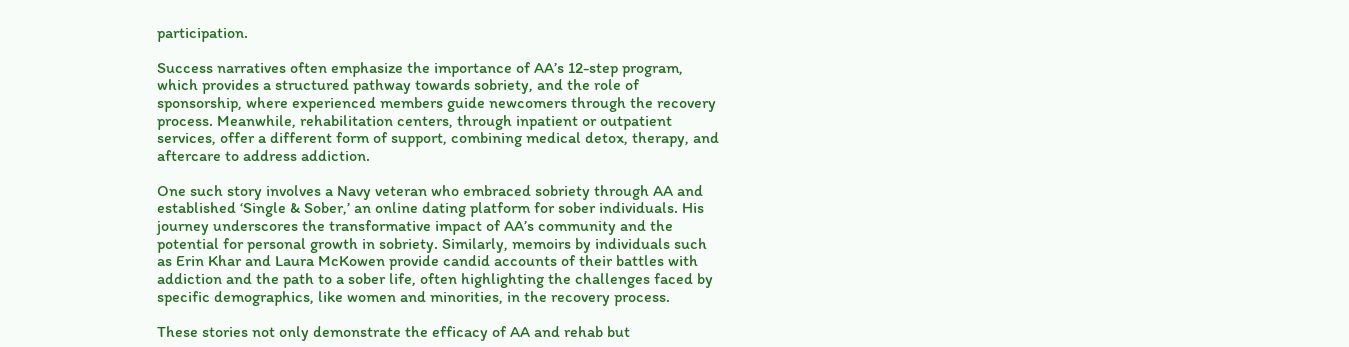participation.

Success narratives often emphasize the importance of AA’s 12-step program, which provides a structured pathway towards sobriety, and the role of sponsorship, where experienced members guide newcomers through the recovery process. Meanwhile, rehabilitation centers, through inpatient or outpatient services, offer a different form of support, combining medical detox, therapy, and aftercare to address addiction.

One such story involves a Navy veteran who embraced sobriety through AA and established ‘Single & Sober,’ an online dating platform for sober individuals. His journey underscores the transformative impact of AA’s community and the potential for personal growth in sobriety. Similarly, memoirs by individuals such as Erin Khar and Laura McKowen provide candid accounts of their battles with addiction and the path to a sober life, often highlighting the challenges faced by specific demographics, like women and minorities, in the recovery process.

These stories not only demonstrate the efficacy of AA and rehab but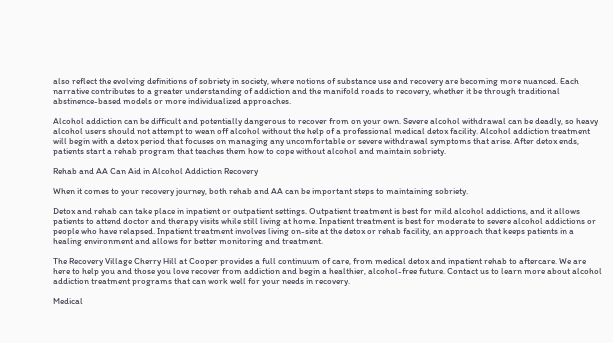also reflect the evolving definitions of sobriety in society, where notions of substance use and recovery are becoming more nuanced. Each narrative contributes to a greater understanding of addiction and the manifold roads to recovery, whether it be through traditional abstinence-based models or more individualized approaches.

Alcohol addiction can be difficult and potentially dangerous to recover from on your own. Severe alcohol withdrawal can be deadly, so heavy alcohol users should not attempt to wean off alcohol without the help of a professional medical detox facility. Alcohol addiction treatment will begin with a detox period that focuses on managing any uncomfortable or severe withdrawal symptoms that arise. After detox ends, patients start a rehab program that teaches them how to cope without alcohol and maintain sobriety.

Rehab and AA Can Aid in Alcohol Addiction Recovery

When it comes to your recovery journey, both rehab and AA can be important steps to maintaining sobriety.

Detox and rehab can take place in inpatient or outpatient settings. Outpatient treatment is best for mild alcohol addictions, and it allows patients to attend doctor and therapy visits while still living at home. Inpatient treatment is best for moderate to severe alcohol addictions or people who have relapsed. Inpatient treatment involves living on-site at the detox or rehab facility, an approach that keeps patients in a healing environment and allows for better monitoring and treatment.

The Recovery Village Cherry Hill at Cooper provides a full continuum of care, from medical detox and inpatient rehab to aftercare. We are here to help you and those you love recover from addiction and begin a healthier, alcohol-free future. Contact us to learn more about alcohol addiction treatment programs that can work well for your needs in recovery.

Medical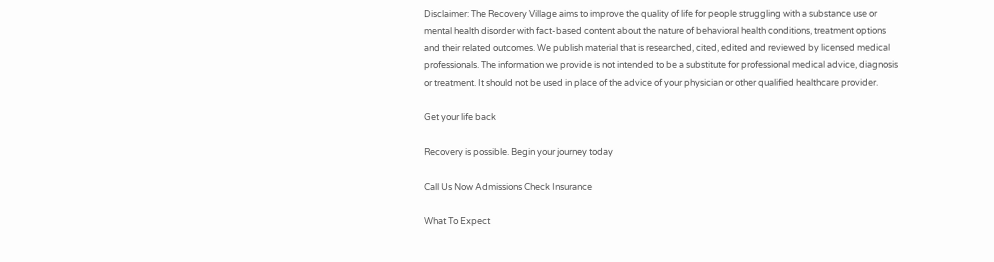Disclaimer: The Recovery Village aims to improve the quality of life for people struggling with a substance use or mental health disorder with fact-based content about the nature of behavioral health conditions, treatment options and their related outcomes. We publish material that is researched, cited, edited and reviewed by licensed medical professionals. The information we provide is not intended to be a substitute for professional medical advice, diagnosis or treatment. It should not be used in place of the advice of your physician or other qualified healthcare provider.

Get your life back

Recovery is possible. Begin your journey today

Call Us Now Admissions Check Insurance

What To Expect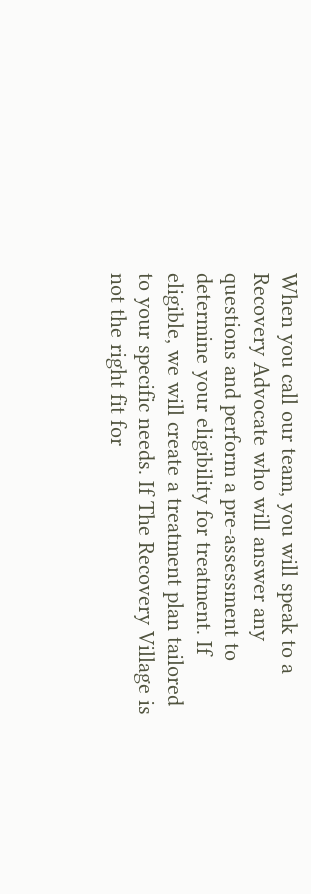When you call our team, you will speak to a Recovery Advocate who will answer any questions and perform a pre-assessment to determine your eligibility for treatment. If eligible, we will create a treatment plan tailored to your specific needs. If The Recovery Village is not the right fit for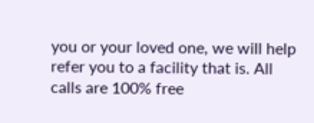you or your loved one, we will help refer you to a facility that is. All calls are 100% free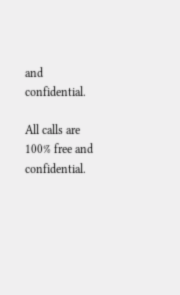and confidential.

All calls are 100% free and confidential.